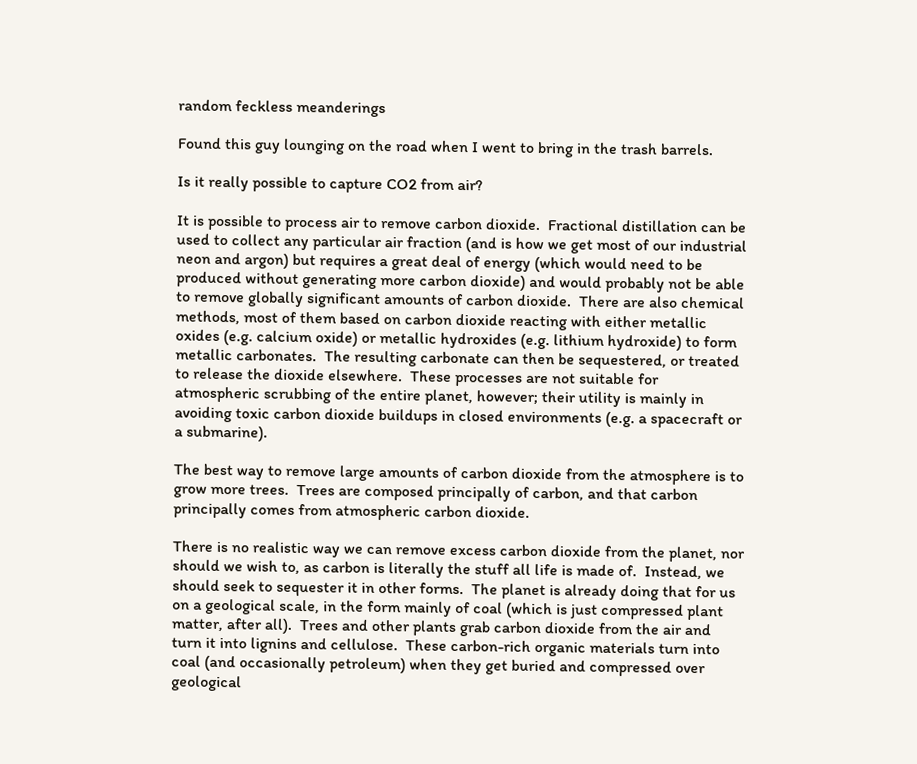random feckless meanderings

Found this guy lounging on the road when I went to bring in the trash barrels.

Is it really possible to capture CO2 from air?

It is possible to process air to remove carbon dioxide.  Fractional distillation can be used to collect any particular air fraction (and is how we get most of our industrial neon and argon) but requires a great deal of energy (which would need to be produced without generating more carbon dioxide) and would probably not be able to remove globally significant amounts of carbon dioxide.  There are also chemical methods, most of them based on carbon dioxide reacting with either metallic oxides (e.g. calcium oxide) or metallic hydroxides (e.g. lithium hydroxide) to form metallic carbonates.  The resulting carbonate can then be sequestered, or treated to release the dioxide elsewhere.  These processes are not suitable for atmospheric scrubbing of the entire planet, however; their utility is mainly in avoiding toxic carbon dioxide buildups in closed environments (e.g. a spacecraft or a submarine).

The best way to remove large amounts of carbon dioxide from the atmosphere is to grow more trees.  Trees are composed principally of carbon, and that carbon principally comes from atmospheric carbon dioxide.

There is no realistic way we can remove excess carbon dioxide from the planet, nor should we wish to, as carbon is literally the stuff all life is made of.  Instead, we should seek to sequester it in other forms.  The planet is already doing that for us on a geological scale, in the form mainly of coal (which is just compressed plant matter, after all).  Trees and other plants grab carbon dioxide from the air and turn it into lignins and cellulose.  These carbon-rich organic materials turn into coal (and occasionally petroleum) when they get buried and compressed over geological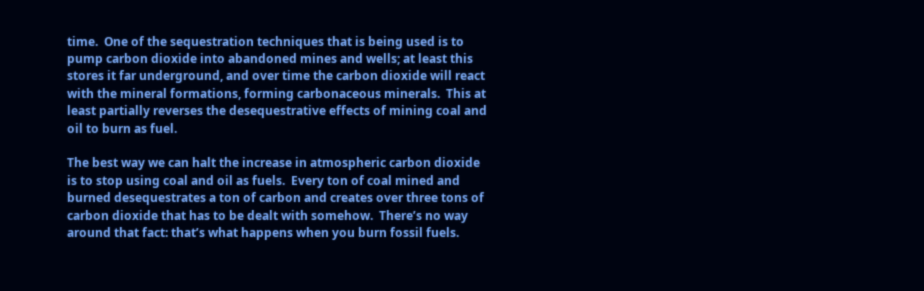time.  One of the sequestration techniques that is being used is to pump carbon dioxide into abandoned mines and wells; at least this stores it far underground, and over time the carbon dioxide will react with the mineral formations, forming carbonaceous minerals.  This at least partially reverses the desequestrative effects of mining coal and oil to burn as fuel.

The best way we can halt the increase in atmospheric carbon dioxide is to stop using coal and oil as fuels.  Every ton of coal mined and burned desequestrates a ton of carbon and creates over three tons of carbon dioxide that has to be dealt with somehow.  There’s no way around that fact: that’s what happens when you burn fossil fuels.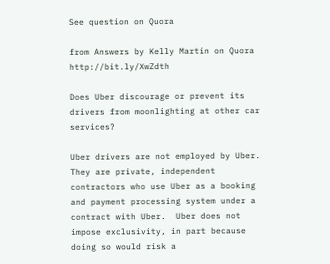See question on Quora

from Answers by Kelly Martin on Quora http://bit.ly/XwZdth

Does Uber discourage or prevent its drivers from moonlighting at other car services?

Uber drivers are not employed by Uber.  They are private, independent contractors who use Uber as a booking and payment processing system under a contract with Uber.  Uber does not impose exclusivity, in part because doing so would risk a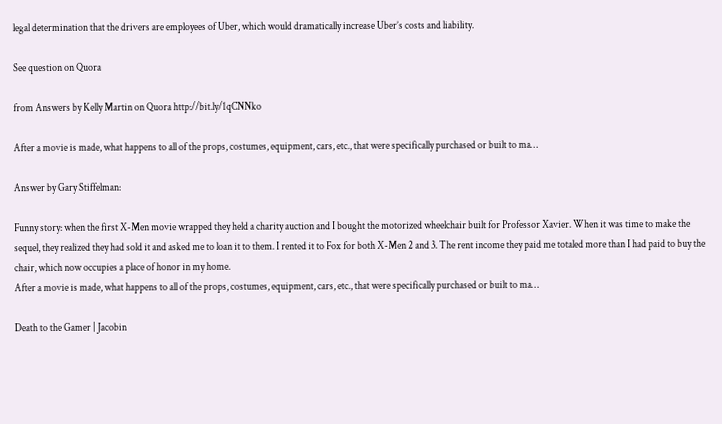legal determination that the drivers are employees of Uber, which would dramatically increase Uber’s costs and liability.

See question on Quora

from Answers by Kelly Martin on Quora http://bit.ly/1qCNNko

After a movie is made, what happens to all of the props, costumes, equipment, cars, etc., that were specifically purchased or built to ma…

Answer by Gary Stiffelman:

Funny story: when the first X-Men movie wrapped they held a charity auction and I bought the motorized wheelchair built for Professor Xavier. When it was time to make the sequel, they realized they had sold it and asked me to loan it to them. I rented it to Fox for both X-Men 2 and 3. The rent income they paid me totaled more than I had paid to buy the chair, which now occupies a place of honor in my home.
After a movie is made, what happens to all of the props, costumes, equipment, cars, etc., that were specifically purchased or built to ma…

Death to the Gamer | Jacobin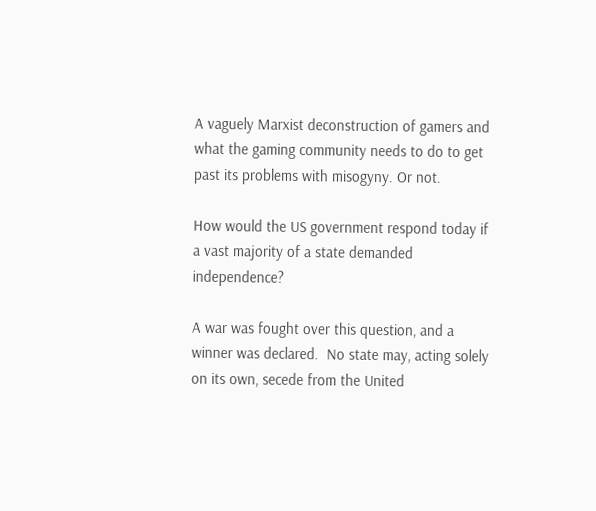A vaguely Marxist deconstruction of gamers and what the gaming community needs to do to get past its problems with misogyny. Or not.

How would the US government respond today if a vast majority of a state demanded independence?

A war was fought over this question, and a winner was declared.  No state may, acting solely on its own, secede from the United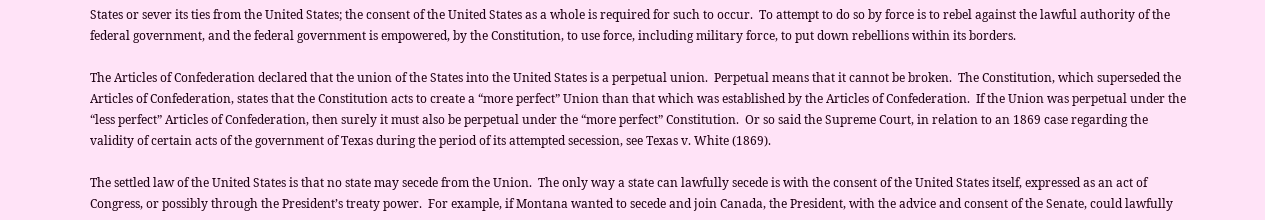States or sever its ties from the United States; the consent of the United States as a whole is required for such to occur.  To attempt to do so by force is to rebel against the lawful authority of the federal government, and the federal government is empowered, by the Constitution, to use force, including military force, to put down rebellions within its borders.

The Articles of Confederation declared that the union of the States into the United States is a perpetual union.  Perpetual means that it cannot be broken.  The Constitution, which superseded the Articles of Confederation, states that the Constitution acts to create a “more perfect” Union than that which was established by the Articles of Confederation.  If the Union was perpetual under the “less perfect” Articles of Confederation, then surely it must also be perpetual under the “more perfect” Constitution.  Or so said the Supreme Court, in relation to an 1869 case regarding the validity of certain acts of the government of Texas during the period of its attempted secession, see Texas v. White (1869).

The settled law of the United States is that no state may secede from the Union.  The only way a state can lawfully secede is with the consent of the United States itself, expressed as an act of Congress, or possibly through the President’s treaty power.  For example, if Montana wanted to secede and join Canada, the President, with the advice and consent of the Senate, could lawfully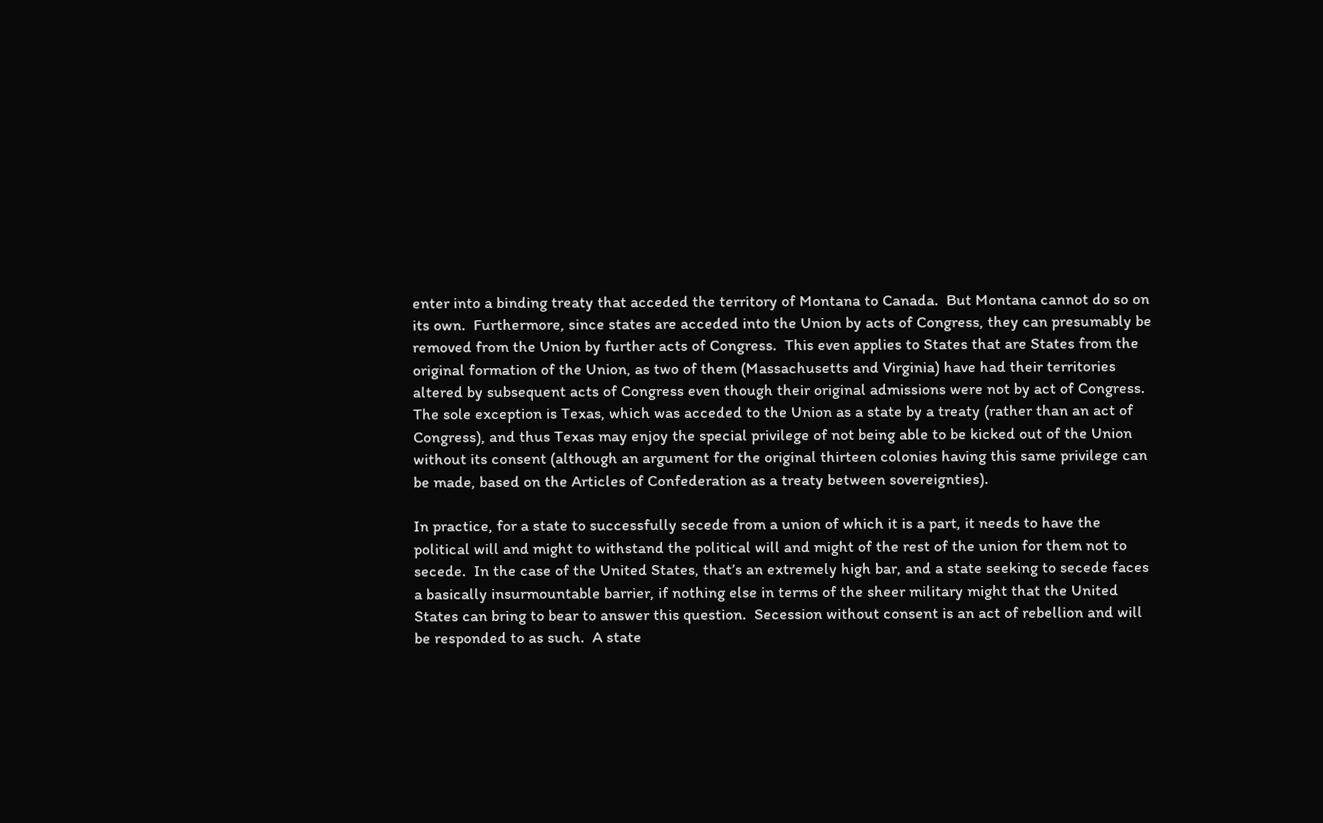enter into a binding treaty that acceded the territory of Montana to Canada.  But Montana cannot do so on its own.  Furthermore, since states are acceded into the Union by acts of Congress, they can presumably be removed from the Union by further acts of Congress.  This even applies to States that are States from the original formation of the Union, as two of them (Massachusetts and Virginia) have had their territories altered by subsequent acts of Congress even though their original admissions were not by act of Congress.  The sole exception is Texas, which was acceded to the Union as a state by a treaty (rather than an act of Congress), and thus Texas may enjoy the special privilege of not being able to be kicked out of the Union without its consent (although an argument for the original thirteen colonies having this same privilege can be made, based on the Articles of Confederation as a treaty between sovereignties).

In practice, for a state to successfully secede from a union of which it is a part, it needs to have the political will and might to withstand the political will and might of the rest of the union for them not to secede.  In the case of the United States, that’s an extremely high bar, and a state seeking to secede faces a basically insurmountable barrier, if nothing else in terms of the sheer military might that the United States can bring to bear to answer this question.  Secession without consent is an act of rebellion and will be responded to as such.  A state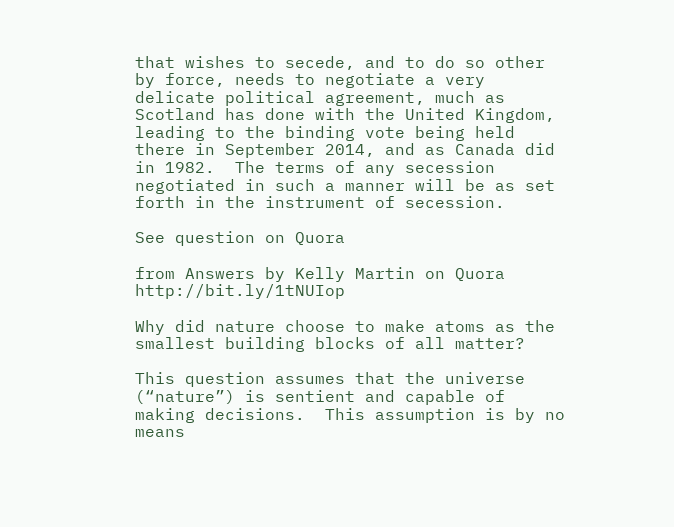that wishes to secede, and to do so other by force, needs to negotiate a very delicate political agreement, much as Scotland has done with the United Kingdom, leading to the binding vote being held there in September 2014, and as Canada did in 1982.  The terms of any secession negotiated in such a manner will be as set forth in the instrument of secession.

See question on Quora

from Answers by Kelly Martin on Quora http://bit.ly/1tNUIop

Why did nature choose to make atoms as the smallest building blocks of all matter?

This question assumes that the universe (“nature”) is sentient and capable of making decisions.  This assumption is by no means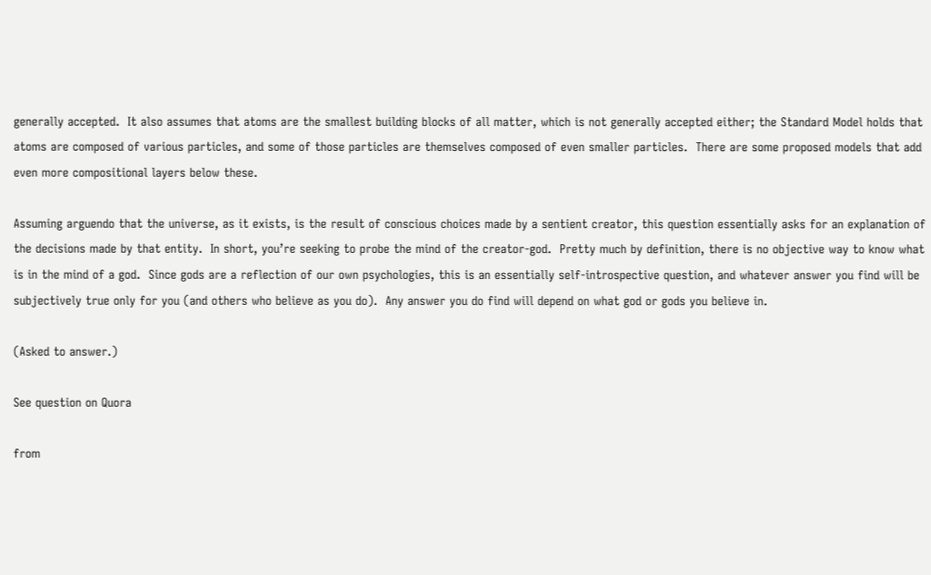generally accepted.  It also assumes that atoms are the smallest building blocks of all matter, which is not generally accepted either; the Standard Model holds that atoms are composed of various particles, and some of those particles are themselves composed of even smaller particles.  There are some proposed models that add even more compositional layers below these.

Assuming arguendo that the universe, as it exists, is the result of conscious choices made by a sentient creator, this question essentially asks for an explanation of the decisions made by that entity.  In short, you’re seeking to probe the mind of the creator-god.  Pretty much by definition, there is no objective way to know what is in the mind of a god.  Since gods are a reflection of our own psychologies, this is an essentially self-introspective question, and whatever answer you find will be subjectively true only for you (and others who believe as you do).  Any answer you do find will depend on what god or gods you believe in.

(Asked to answer.)

See question on Quora

from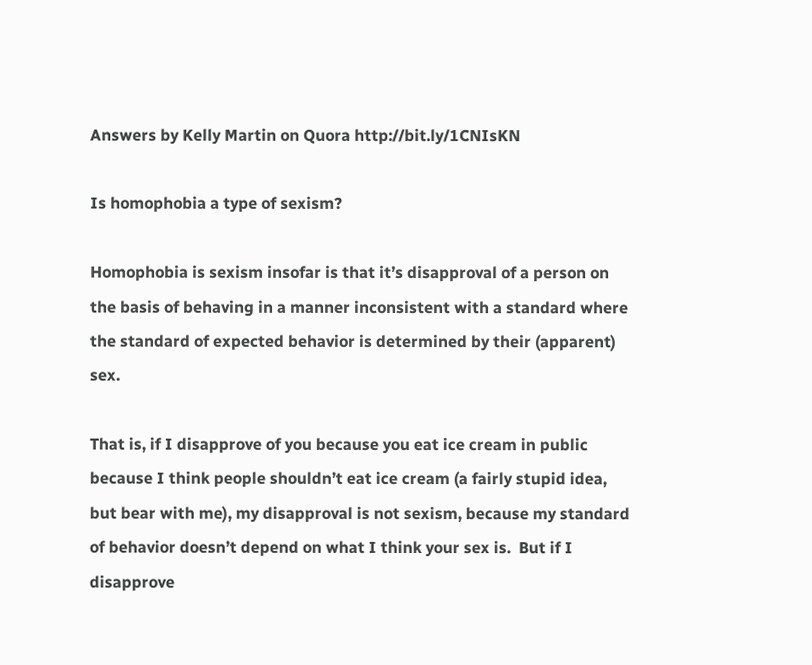Answers by Kelly Martin on Quora http://bit.ly/1CNIsKN

Is homophobia a type of sexism?

Homophobia is sexism insofar is that it’s disapproval of a person on the basis of behaving in a manner inconsistent with a standard where the standard of expected behavior is determined by their (apparent) sex.

That is, if I disapprove of you because you eat ice cream in public because I think people shouldn’t eat ice cream (a fairly stupid idea, but bear with me), my disapproval is not sexism, because my standard of behavior doesn’t depend on what I think your sex is.  But if I disapprove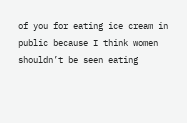of you for eating ice cream in public because I think women shouldn’t be seen eating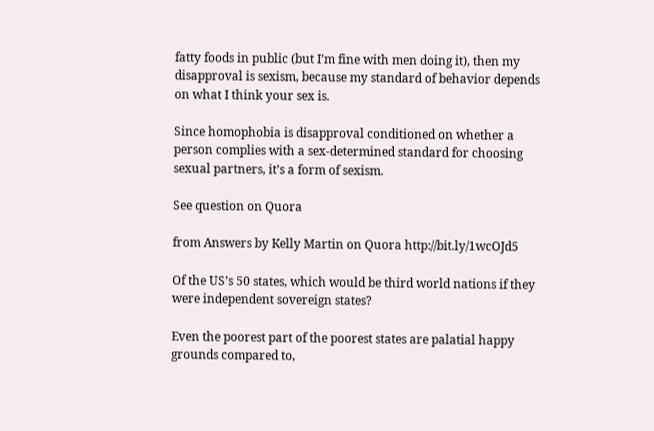fatty foods in public (but I’m fine with men doing it), then my disapproval is sexism, because my standard of behavior depends on what I think your sex is.

Since homophobia is disapproval conditioned on whether a person complies with a sex-determined standard for choosing sexual partners, it’s a form of sexism.

See question on Quora

from Answers by Kelly Martin on Quora http://bit.ly/1wcOJd5

Of the US’s 50 states, which would be third world nations if they were independent sovereign states?

Even the poorest part of the poorest states are palatial happy grounds compared to,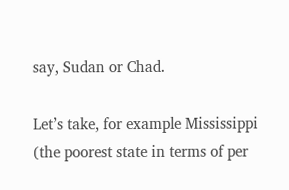say, Sudan or Chad.

Let’s take, for example Mississippi (the poorest state in terms of per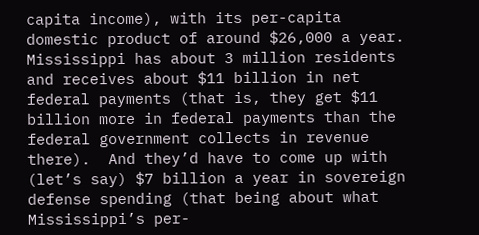capita income), with its per-capita domestic product of around $26,000 a year.  Mississippi has about 3 million residents and receives about $11 billion in net federal payments (that is, they get $11 billion more in federal payments than the federal government collects in revenue there).  And they’d have to come up with (let’s say) $7 billion a year in sovereign defense spending (that being about what Mississippi’s per-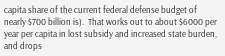capita share of the current federal defense budget of nearly $700 billion is).  That works out to about $6000 per year per capita in lost subsidy and increased state burden, and drops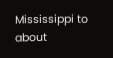Mississippi to about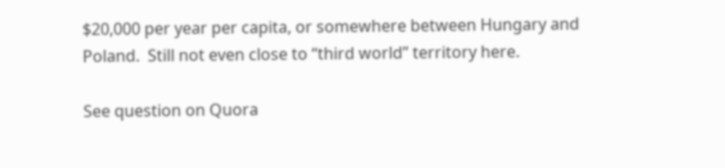$20,000 per year per capita, or somewhere between Hungary and Poland.  Still not even close to “third world” territory here.

See question on Quora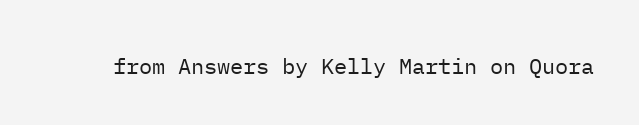from Answers by Kelly Martin on Quora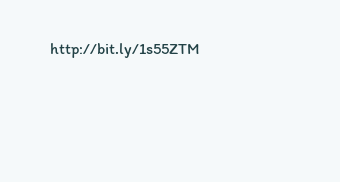http://bit.ly/1s55ZTM